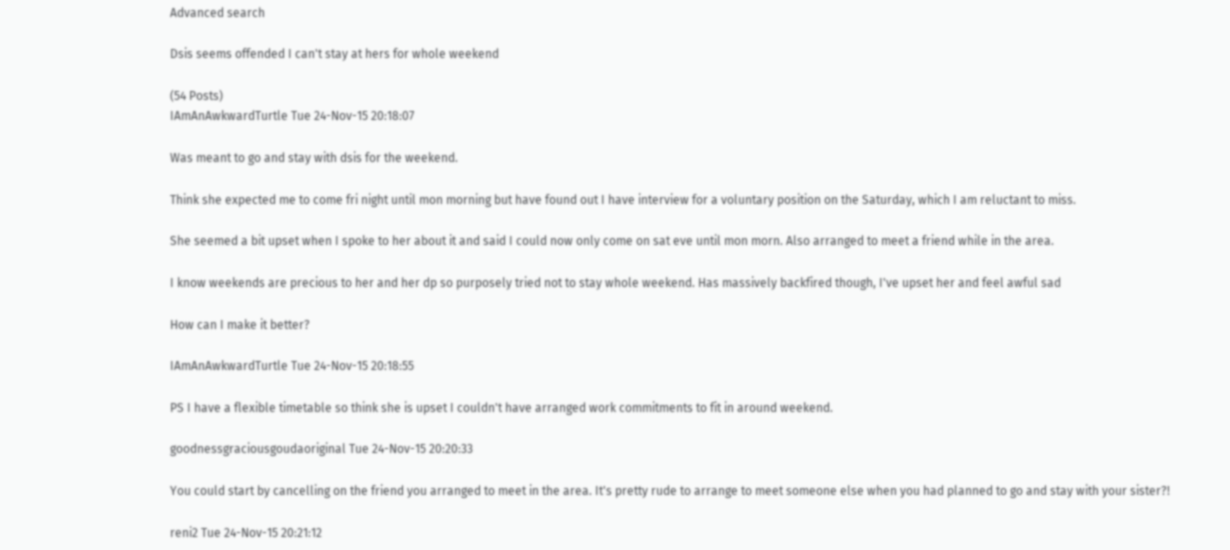Advanced search

Dsis seems offended I can't stay at hers for whole weekend

(54 Posts)
IAmAnAwkwardTurtle Tue 24-Nov-15 20:18:07

Was meant to go and stay with dsis for the weekend.

Think she expected me to come fri night until mon morning but have found out I have interview for a voluntary position on the Saturday, which I am reluctant to miss.

She seemed a bit upset when I spoke to her about it and said I could now only come on sat eve until mon morn. Also arranged to meet a friend while in the area.

I know weekends are precious to her and her dp so purposely tried not to stay whole weekend. Has massively backfired though, I've upset her and feel awful sad

How can I make it better?

IAmAnAwkwardTurtle Tue 24-Nov-15 20:18:55

PS I have a flexible timetable so think she is upset I couldn't have arranged work commitments to fit in around weekend.

goodnessgraciousgoudaoriginal Tue 24-Nov-15 20:20:33

You could start by cancelling on the friend you arranged to meet in the area. It's pretty rude to arrange to meet someone else when you had planned to go and stay with your sister?!

reni2 Tue 24-Nov-15 20:21:12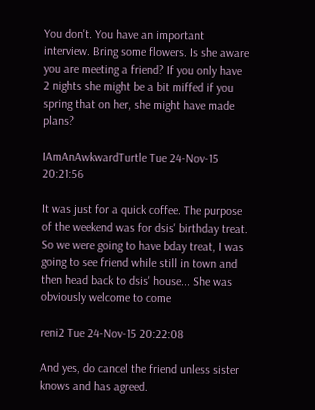You don't. You have an important interview. Bring some flowers. Is she aware you are meeting a friend? If you only have 2 nights she might be a bit miffed if you spring that on her, she might have made plans?

IAmAnAwkwardTurtle Tue 24-Nov-15 20:21:56

It was just for a quick coffee. The purpose of the weekend was for dsis' birthday treat. So we were going to have bday treat, I was going to see friend while still in town and then head back to dsis' house... She was obviously welcome to come

reni2 Tue 24-Nov-15 20:22:08

And yes, do cancel the friend unless sister knows and has agreed.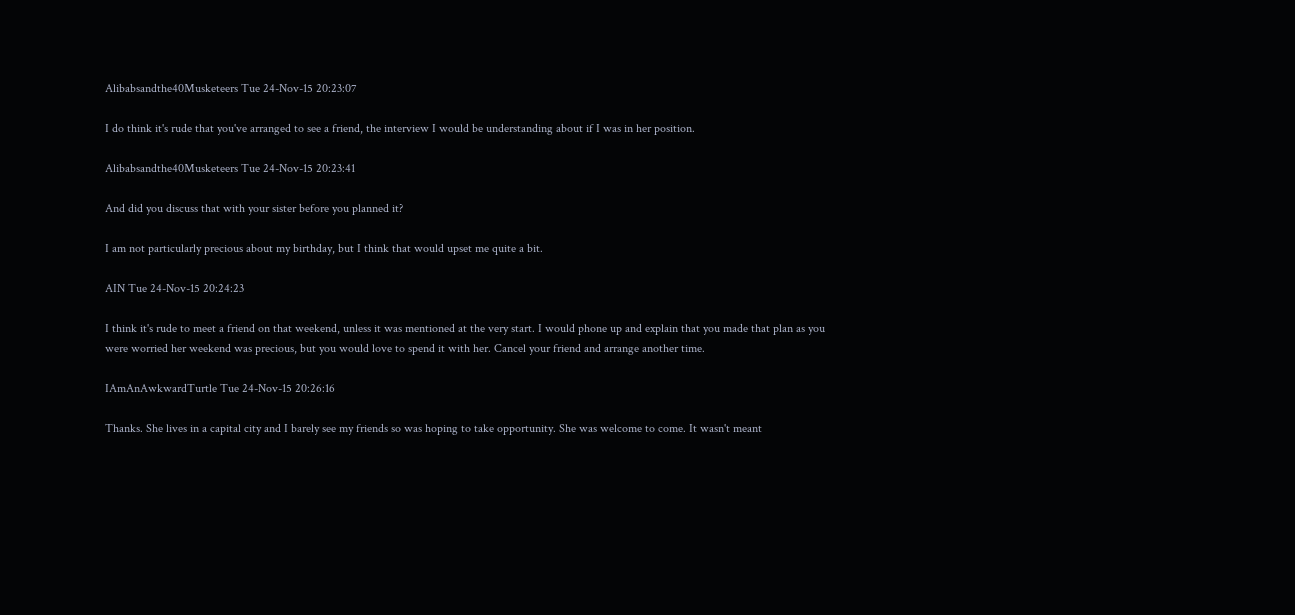Alibabsandthe40Musketeers Tue 24-Nov-15 20:23:07

I do think it's rude that you've arranged to see a friend, the interview I would be understanding about if I was in her position.

Alibabsandthe40Musketeers Tue 24-Nov-15 20:23:41

And did you discuss that with your sister before you planned it?

I am not particularly precious about my birthday, but I think that would upset me quite a bit.

AIN Tue 24-Nov-15 20:24:23

I think it's rude to meet a friend on that weekend, unless it was mentioned at the very start. I would phone up and explain that you made that plan as you were worried her weekend was precious, but you would love to spend it with her. Cancel your friend and arrange another time.

IAmAnAwkwardTurtle Tue 24-Nov-15 20:26:16

Thanks. She lives in a capital city and I barely see my friends so was hoping to take opportunity. She was welcome to come. It wasn't meant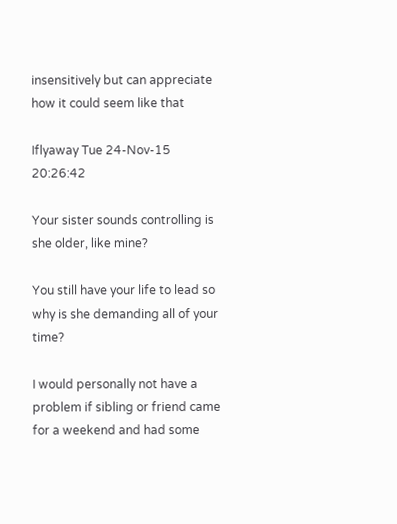insensitively but can appreciate how it could seem like that

Iflyaway Tue 24-Nov-15 20:26:42

Your sister sounds controlling is she older, like mine?

You still have your life to lead so why is she demanding all of your time?

I would personally not have a problem if sibling or friend came for a weekend and had some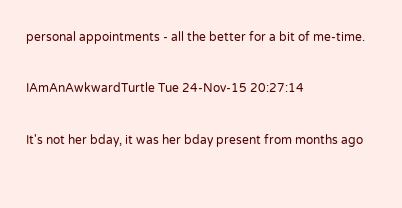personal appointments - all the better for a bit of me-time.

IAmAnAwkwardTurtle Tue 24-Nov-15 20:27:14

It's not her bday, it was her bday present from months ago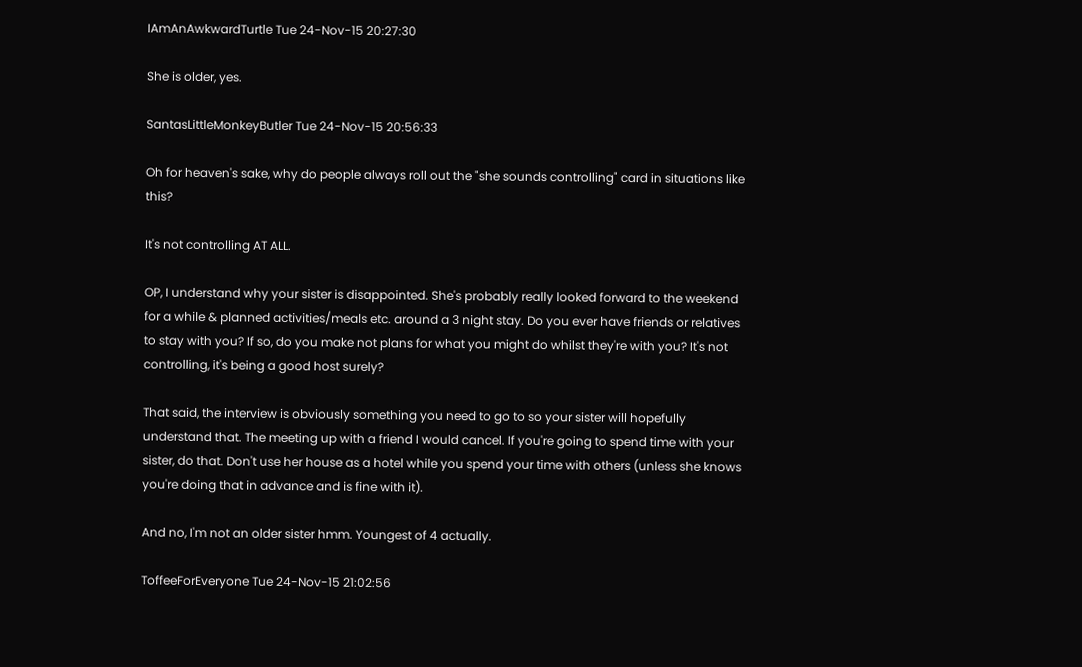IAmAnAwkwardTurtle Tue 24-Nov-15 20:27:30

She is older, yes.

SantasLittleMonkeyButler Tue 24-Nov-15 20:56:33

Oh for heaven's sake, why do people always roll out the "she sounds controlling" card in situations like this?

It's not controlling AT ALL.

OP, I understand why your sister is disappointed. She's probably really looked forward to the weekend for a while & planned activities/meals etc. around a 3 night stay. Do you ever have friends or relatives to stay with you? If so, do you make not plans for what you might do whilst they're with you? It's not controlling, it's being a good host surely?

That said, the interview is obviously something you need to go to so your sister will hopefully understand that. The meeting up with a friend I would cancel. If you're going to spend time with your sister, do that. Don't use her house as a hotel while you spend your time with others (unless she knows you're doing that in advance and is fine with it).

And no, I'm not an older sister hmm. Youngest of 4 actually.

ToffeeForEveryone Tue 24-Nov-15 21:02:56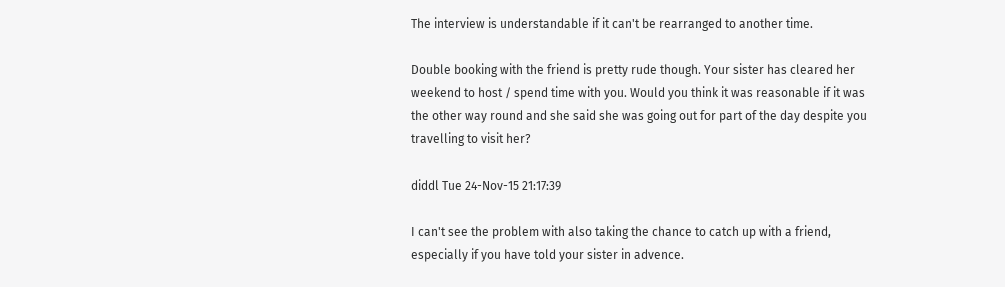The interview is understandable if it can't be rearranged to another time.

Double booking with the friend is pretty rude though. Your sister has cleared her weekend to host / spend time with you. Would you think it was reasonable if it was the other way round and she said she was going out for part of the day despite you travelling to visit her?

diddl Tue 24-Nov-15 21:17:39

I can't see the problem with also taking the chance to catch up with a friend, especially if you have told your sister in advence.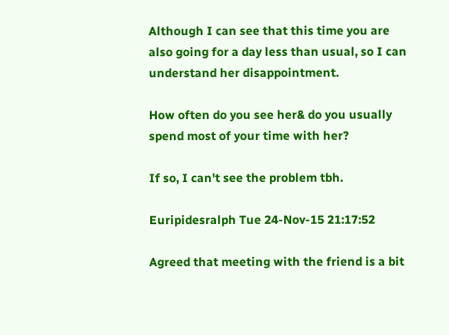Although I can see that this time you are also going for a day less than usual, so I can understand her disappointment.

How often do you see her& do you usually spend most of your time with her?

If so, I can't see the problem tbh.

Euripidesralph Tue 24-Nov-15 21:17:52

Agreed that meeting with the friend is a bit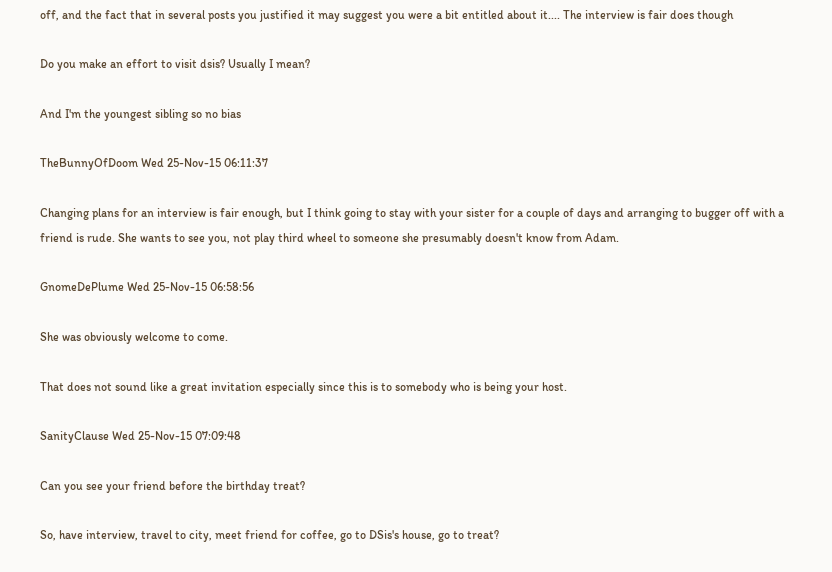off, and the fact that in several posts you justified it may suggest you were a bit entitled about it.... The interview is fair does though

Do you make an effort to visit dsis? Usually I mean?

And I'm the youngest sibling so no bias

TheBunnyOfDoom Wed 25-Nov-15 06:11:37

Changing plans for an interview is fair enough, but I think going to stay with your sister for a couple of days and arranging to bugger off with a friend is rude. She wants to see you, not play third wheel to someone she presumably doesn't know from Adam.

GnomeDePlume Wed 25-Nov-15 06:58:56

She was obviously welcome to come.

That does not sound like a great invitation especially since this is to somebody who is being your host.

SanityClause Wed 25-Nov-15 07:09:48

Can you see your friend before the birthday treat?

So, have interview, travel to city, meet friend for coffee, go to DSis's house, go to treat?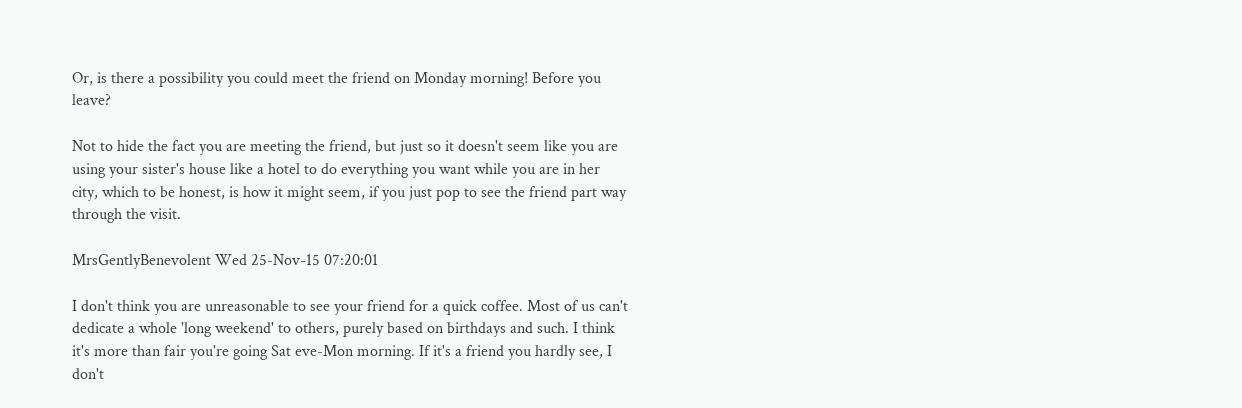Or, is there a possibility you could meet the friend on Monday morning! Before you leave?

Not to hide the fact you are meeting the friend, but just so it doesn't seem like you are using your sister's house like a hotel to do everything you want while you are in her city, which to be honest, is how it might seem, if you just pop to see the friend part way through the visit.

MrsGentlyBenevolent Wed 25-Nov-15 07:20:01

I don't think you are unreasonable to see your friend for a quick coffee. Most of us can't dedicate a whole 'long weekend' to others, purely based on birthdays and such. I think it's more than fair you're going Sat eve-Mon morning. If it's a friend you hardly see, I don't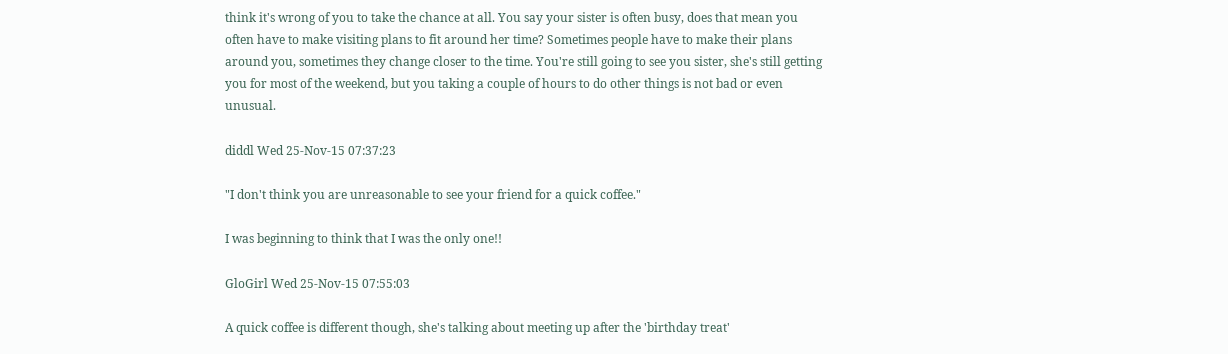think it's wrong of you to take the chance at all. You say your sister is often busy, does that mean you often have to make visiting plans to fit around her time? Sometimes people have to make their plans around you, sometimes they change closer to the time. You're still going to see you sister, she's still getting you for most of the weekend, but you taking a couple of hours to do other things is not bad or even unusual.

diddl Wed 25-Nov-15 07:37:23

"I don't think you are unreasonable to see your friend for a quick coffee."

I was beginning to think that I was the only one!!

GloGirl Wed 25-Nov-15 07:55:03

A quick coffee is different though, she's talking about meeting up after the 'birthday treat'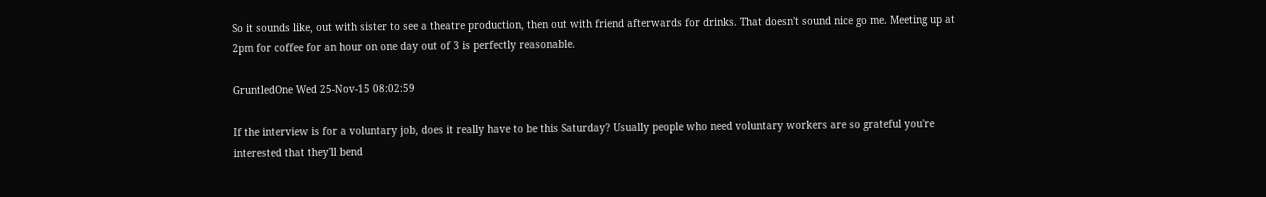So it sounds like, out with sister to see a theatre production, then out with friend afterwards for drinks. That doesn't sound nice go me. Meeting up at 2pm for coffee for an hour on one day out of 3 is perfectly reasonable.

GruntledOne Wed 25-Nov-15 08:02:59

If the interview is for a voluntary job, does it really have to be this Saturday? Usually people who need voluntary workers are so grateful you're interested that they'll bend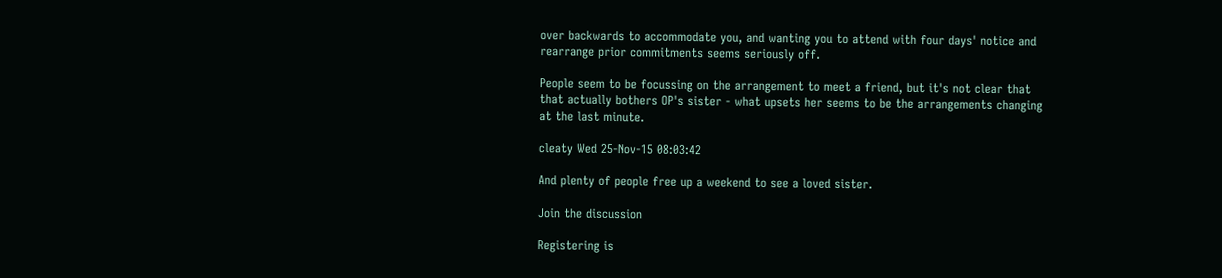over backwards to accommodate you, and wanting you to attend with four days' notice and rearrange prior commitments seems seriously off.

People seem to be focussing on the arrangement to meet a friend, but it's not clear that that actually bothers OP's sister - what upsets her seems to be the arrangements changing at the last minute.

cleaty Wed 25-Nov-15 08:03:42

And plenty of people free up a weekend to see a loved sister.

Join the discussion

Registering is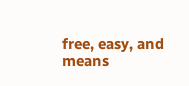free, easy, and means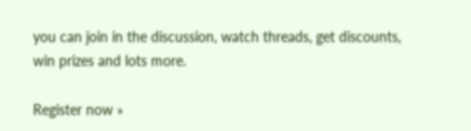you can join in the discussion, watch threads, get discounts, win prizes and lots more.

Register now »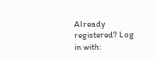Already registered? Log in with: